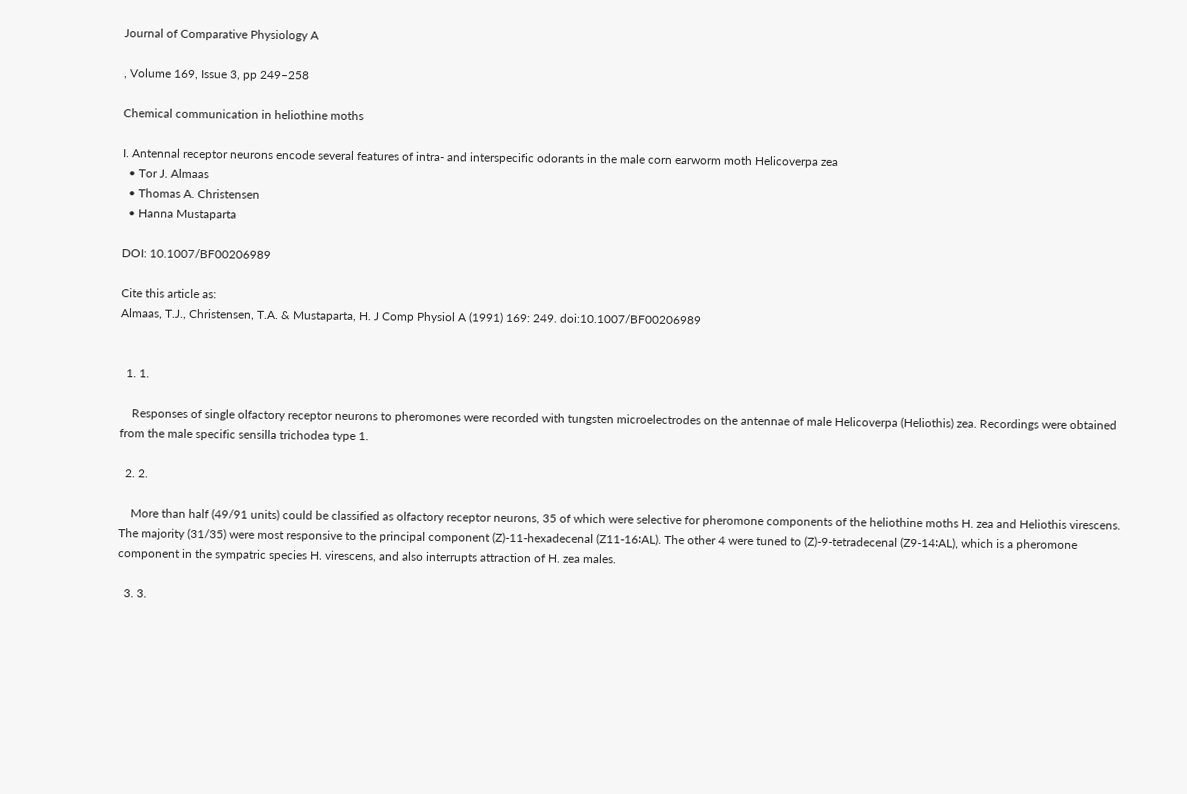Journal of Comparative Physiology A

, Volume 169, Issue 3, pp 249–258

Chemical communication in heliothine moths

I. Antennal receptor neurons encode several features of intra- and interspecific odorants in the male corn earworm moth Helicoverpa zea
  • Tor J. Almaas
  • Thomas A. Christensen
  • Hanna Mustaparta

DOI: 10.1007/BF00206989

Cite this article as:
Almaas, T.J., Christensen, T.A. & Mustaparta, H. J Comp Physiol A (1991) 169: 249. doi:10.1007/BF00206989


  1. 1.

    Responses of single olfactory receptor neurons to pheromones were recorded with tungsten microelectrodes on the antennae of male Helicoverpa (Heliothis) zea. Recordings were obtained from the male specific sensilla trichodea type 1.

  2. 2.

    More than half (49/91 units) could be classified as olfactory receptor neurons, 35 of which were selective for pheromone components of the heliothine moths H. zea and Heliothis virescens. The majority (31/35) were most responsive to the principal component (Z)-11-hexadecenal (Z11-16∶AL). The other 4 were tuned to (Z)-9-tetradecenal (Z9-14∶AL), which is a pheromone component in the sympatric species H. virescens, and also interrupts attraction of H. zea males.

  3. 3.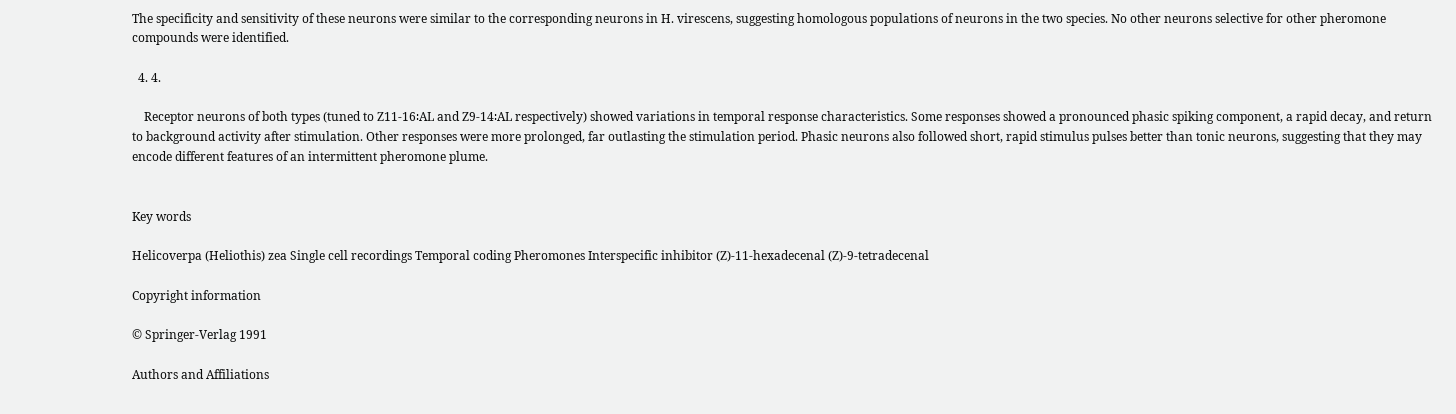The specificity and sensitivity of these neurons were similar to the corresponding neurons in H. virescens, suggesting homologous populations of neurons in the two species. No other neurons selective for other pheromone compounds were identified.

  4. 4.

    Receptor neurons of both types (tuned to Z11-16∶AL and Z9-14∶AL respectively) showed variations in temporal response characteristics. Some responses showed a pronounced phasic spiking component, a rapid decay, and return to background activity after stimulation. Other responses were more prolonged, far outlasting the stimulation period. Phasic neurons also followed short, rapid stimulus pulses better than tonic neurons, suggesting that they may encode different features of an intermittent pheromone plume.


Key words

Helicoverpa (Heliothis) zea Single cell recordings Temporal coding Pheromones Interspecific inhibitor (Z)-11-hexadecenal (Z)-9-tetradecenal

Copyright information

© Springer-Verlag 1991

Authors and Affiliations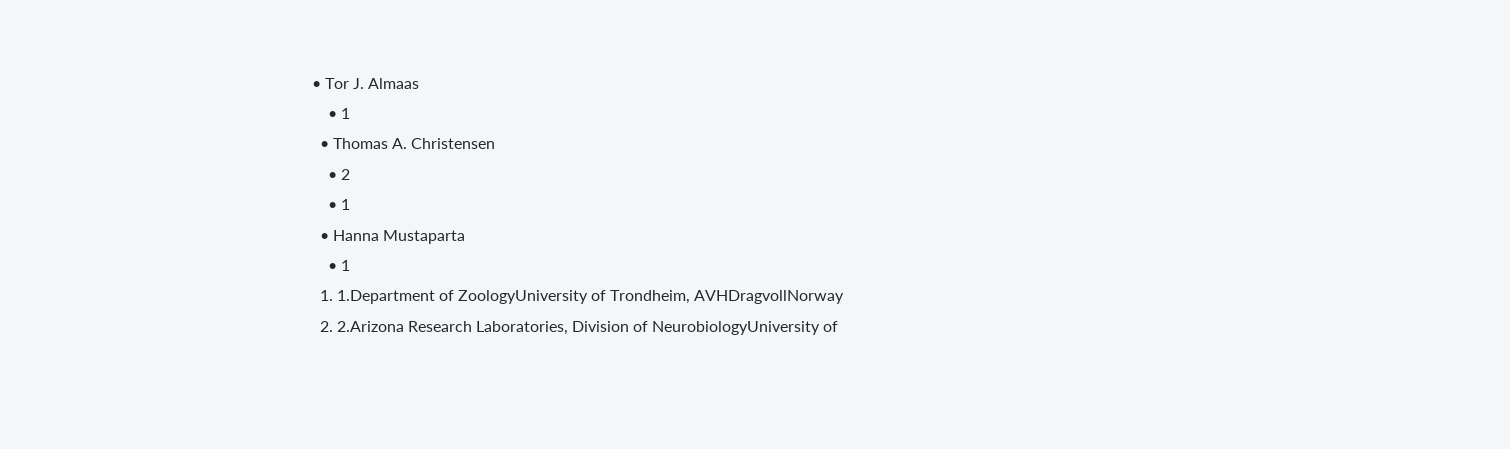• Tor J. Almaas
    • 1
  • Thomas A. Christensen
    • 2
    • 1
  • Hanna Mustaparta
    • 1
  1. 1.Department of ZoologyUniversity of Trondheim, AVHDragvollNorway
  2. 2.Arizona Research Laboratories, Division of NeurobiologyUniversity of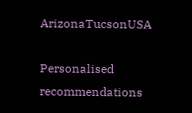ArizonaTucsonUSA

Personalised recommendations